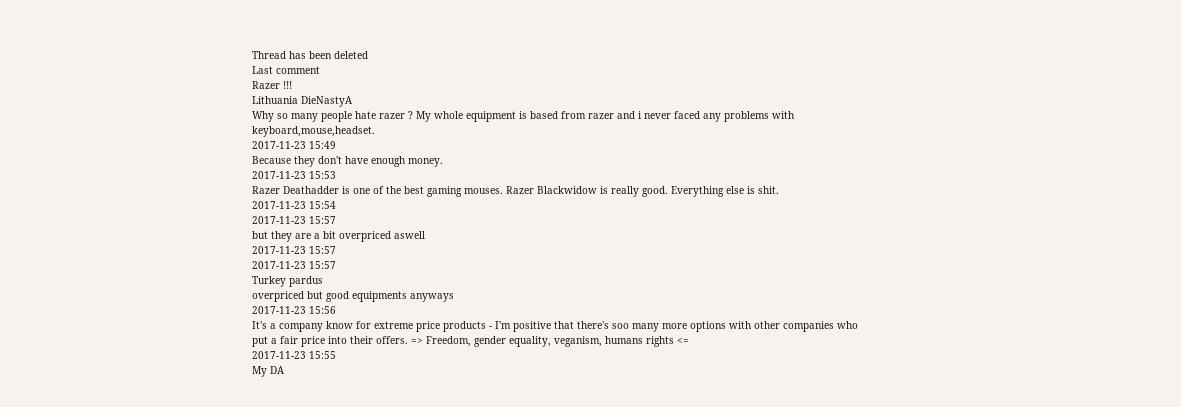Thread has been deleted
Last comment
Razer !!!
Lithuania DieNastyA
Why so many people hate razer ? My whole equipment is based from razer and i never faced any problems with keyboard,mouse,headset.
2017-11-23 15:49
Because they don't have enough money.
2017-11-23 15:53
Razer Deathadder is one of the best gaming mouses. Razer Blackwidow is really good. Everything else is shit.
2017-11-23 15:54
2017-11-23 15:57
but they are a bit overpriced aswell
2017-11-23 15:57
2017-11-23 15:57
Turkey pardus
overpriced but good equipments anyways
2017-11-23 15:56
It's a company know for extreme price products - I'm positive that there's soo many more options with other companies who put a fair price into their offers. => Freedom, gender equality, veganism, humans rights <=
2017-11-23 15:55
My DA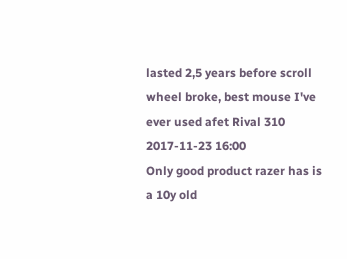lasted 2,5 years before scroll wheel broke, best mouse I've ever used afet Rival 310
2017-11-23 16:00
Only good product razer has is a 10y old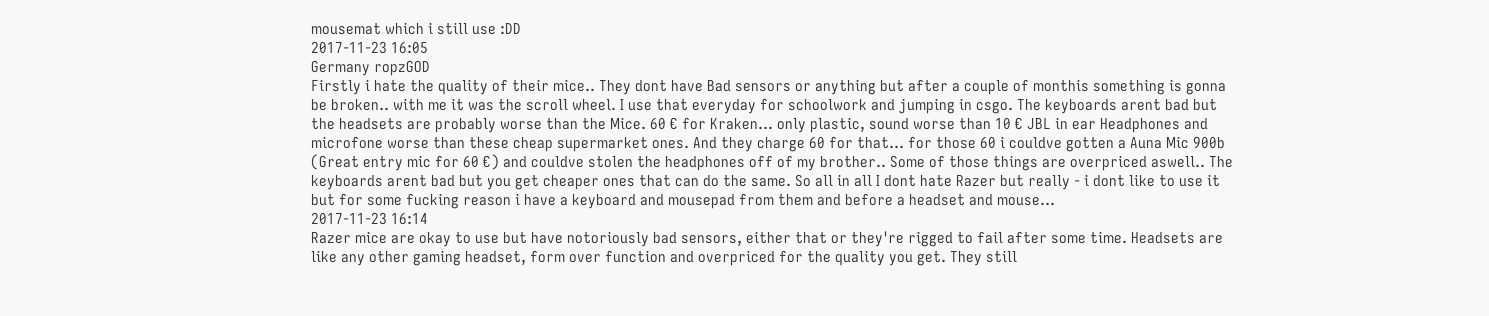mousemat which i still use :DD
2017-11-23 16:05
Germany ropzGOD
Firstly i hate the quality of their mice.. They dont have Bad sensors or anything but after a couple of monthis something is gonna be broken.. with me it was the scroll wheel. I use that everyday for schoolwork and jumping in csgo. The keyboards arent bad but the headsets are probably worse than the Mice. 60 € for Kraken... only plastic, sound worse than 10 € JBL in ear Headphones and microfone worse than these cheap supermarket ones. And they charge 60 for that... for those 60 i couldve gotten a Auna Mic 900b (Great entry mic for 60 €) and couldve stolen the headphones off of my brother.. Some of those things are overpriced aswell.. The keyboards arent bad but you get cheaper ones that can do the same. So all in all I dont hate Razer but really - i dont like to use it but for some fucking reason i have a keyboard and mousepad from them and before a headset and mouse...
2017-11-23 16:14
Razer mice are okay to use but have notoriously bad sensors, either that or they're rigged to fail after some time. Headsets are like any other gaming headset, form over function and overpriced for the quality you get. They still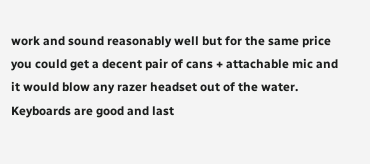work and sound reasonably well but for the same price you could get a decent pair of cans + attachable mic and it would blow any razer headset out of the water. Keyboards are good and last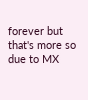forever but that's more so due to MX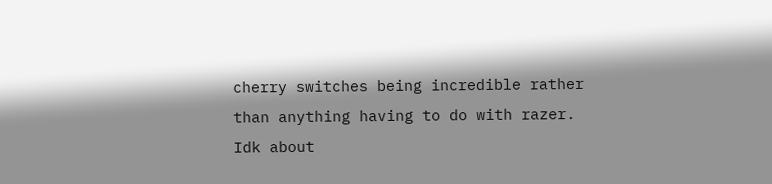cherry switches being incredible rather than anything having to do with razer. Idk about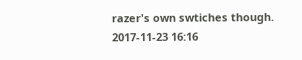razer's own swtiches though.
2017-11-23 16:16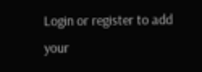Login or register to add your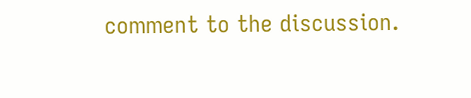comment to the discussion.